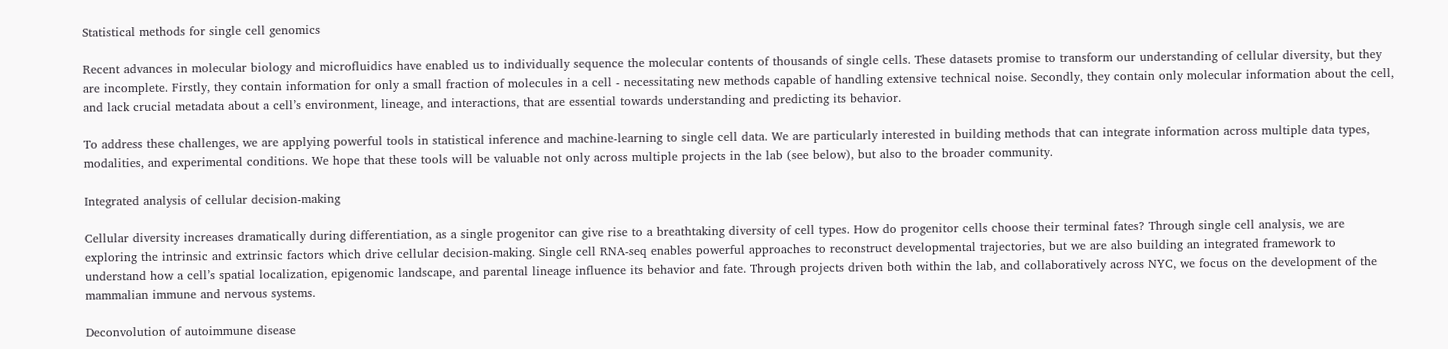Statistical methods for single cell genomics

Recent advances in molecular biology and microfluidics have enabled us to individually sequence the molecular contents of thousands of single cells. These datasets promise to transform our understanding of cellular diversity, but they are incomplete. Firstly, they contain information for only a small fraction of molecules in a cell - necessitating new methods capable of handling extensive technical noise. Secondly, they contain only molecular information about the cell, and lack crucial metadata about a cell’s environment, lineage, and interactions, that are essential towards understanding and predicting its behavior.

To address these challenges, we are applying powerful tools in statistical inference and machine-learning to single cell data. We are particularly interested in building methods that can integrate information across multiple data types, modalities, and experimental conditions. We hope that these tools will be valuable not only across multiple projects in the lab (see below), but also to the broader community.

Integrated analysis of cellular decision-making

Cellular diversity increases dramatically during differentiation, as a single progenitor can give rise to a breathtaking diversity of cell types. How do progenitor cells choose their terminal fates? Through single cell analysis, we are exploring the intrinsic and extrinsic factors which drive cellular decision-making. Single cell RNA-seq enables powerful approaches to reconstruct developmental trajectories, but we are also building an integrated framework to understand how a cell’s spatial localization, epigenomic landscape, and parental lineage influence its behavior and fate. Through projects driven both within the lab, and collaboratively across NYC, we focus on the development of the mammalian immune and nervous systems.

Deconvolution of autoimmune disease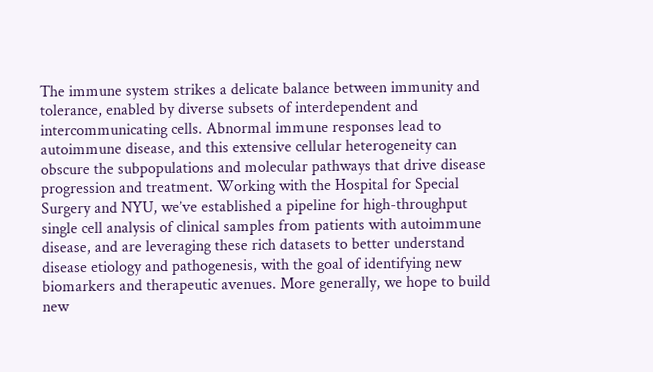The immune system strikes a delicate balance between immunity and tolerance, enabled by diverse subsets of interdependent and intercommunicating cells. Abnormal immune responses lead to autoimmune disease, and this extensive cellular heterogeneity can obscure the subpopulations and molecular pathways that drive disease progression and treatment. Working with the Hospital for Special Surgery and NYU, we’ve established a pipeline for high-throughput single cell analysis of clinical samples from patients with autoimmune disease, and are leveraging these rich datasets to better understand disease etiology and pathogenesis, with the goal of identifying new biomarkers and therapeutic avenues. More generally, we hope to build new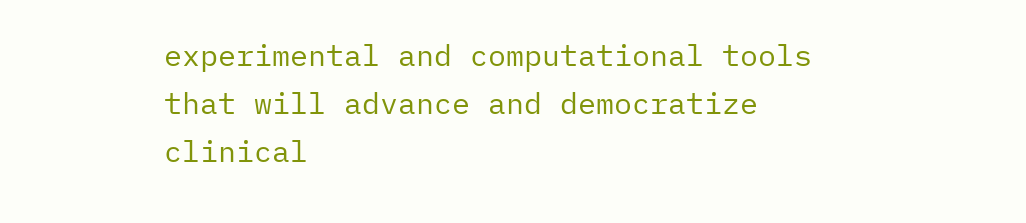experimental and computational tools that will advance and democratize clinical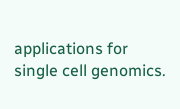applications for single cell genomics.